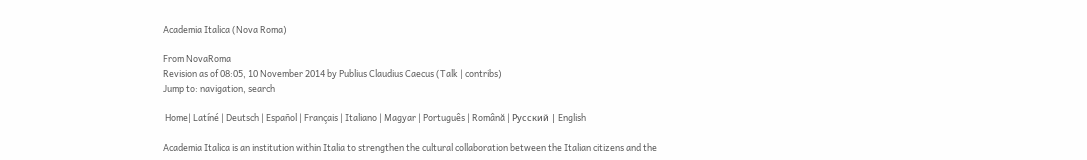Academia Italica (Nova Roma)

From NovaRoma
Revision as of 08:05, 10 November 2014 by Publius Claudius Caecus (Talk | contribs)
Jump to: navigation, search

 Home| Latíné | Deutsch | Español | Français | Italiano | Magyar | Português | Română | Русский | English

Academia Italica is an institution within Italia to strengthen the cultural collaboration between the Italian citizens and the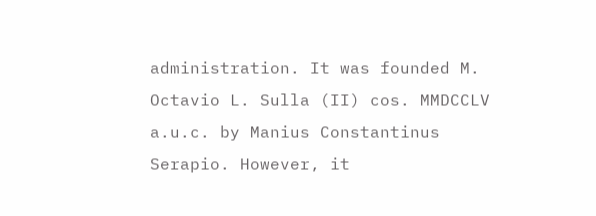administration. It was founded M. Octavio L. Sulla (II) cos. MMDCCLV a.u.c. by Manius Constantinus Serapio. However, it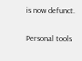is now defunct.

Personal tools